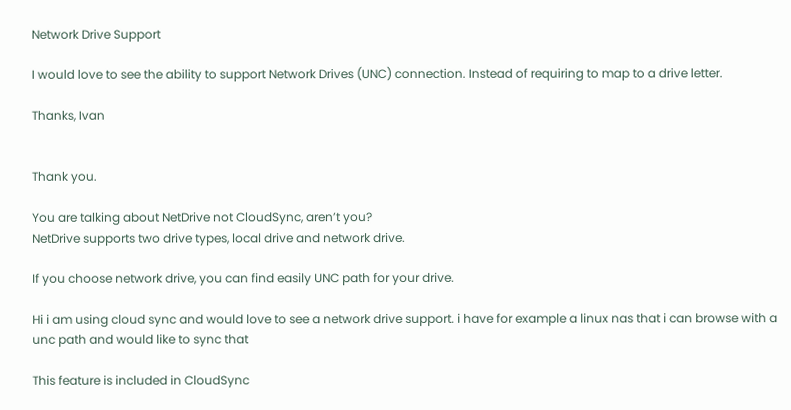Network Drive Support

I would love to see the ability to support Network Drives (UNC) connection. Instead of requiring to map to a drive letter.

Thanks, Ivan


Thank you.

You are talking about NetDrive not CloudSync, aren’t you?
NetDrive supports two drive types, local drive and network drive.

If you choose network drive, you can find easily UNC path for your drive.

Hi i am using cloud sync and would love to see a network drive support. i have for example a linux nas that i can browse with a unc path and would like to sync that

This feature is included in CloudSync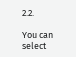2.2.

You can select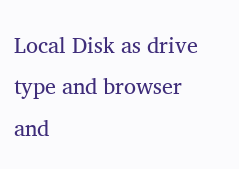Local Disk as drive type and browser and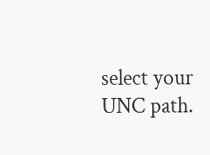select your UNC path.